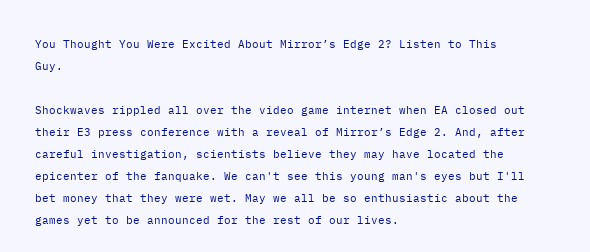You Thought You Were Excited About Mirror’s Edge 2? Listen to This Guy.

Shockwaves rippled all over the video game internet when EA closed out their E3 press conference with a reveal of Mirror’s Edge 2. And, after careful investigation, scientists believe they may have located the epicenter of the fanquake. We can't see this young man's eyes but I'll bet money that they were wet. May we all be so enthusiastic about the games yet to be announced for the rest of our lives.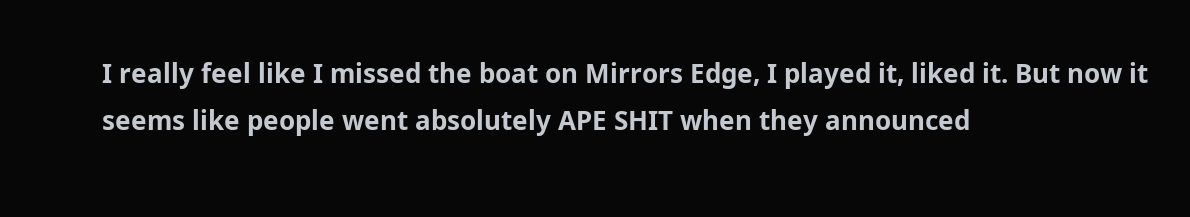I really feel like I missed the boat on Mirrors Edge, I played it, liked it. But now it seems like people went absolutely APE SHIT when they announced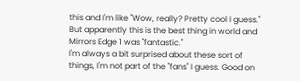this and I'm like "Wow, really? Pretty cool I guess." But apparently this is the best thing in world and Mirrors Edge 1 was "fantastic."
I'm always a bit surprised about these sort of things, I'm not part of the "fans" I guess. Good on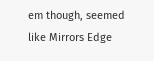em though, seemed like Mirrors Edge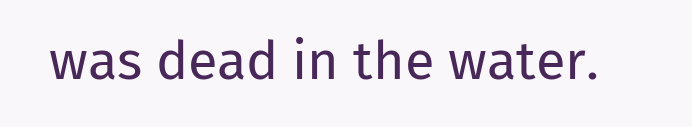was dead in the water.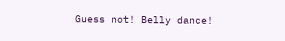Guess not! Belly dance!